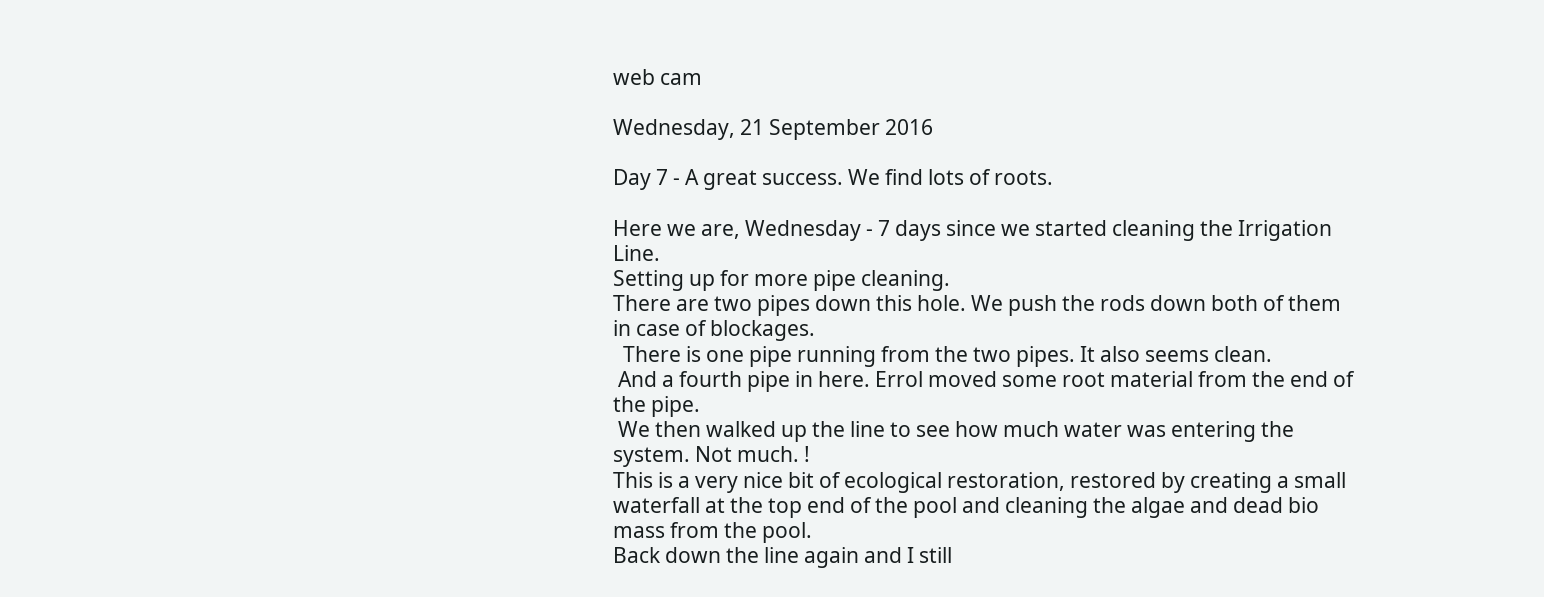web cam

Wednesday, 21 September 2016

Day 7 - A great success. We find lots of roots.

Here we are, Wednesday - 7 days since we started cleaning the Irrigation Line.
Setting up for more pipe cleaning.
There are two pipes down this hole. We push the rods down both of them in case of blockages.
  There is one pipe running from the two pipes. It also seems clean.
 And a fourth pipe in here. Errol moved some root material from the end of the pipe.
 We then walked up the line to see how much water was entering the system. Not much. !
This is a very nice bit of ecological restoration, restored by creating a small waterfall at the top end of the pool and cleaning the algae and dead bio mass from the pool.
Back down the line again and I still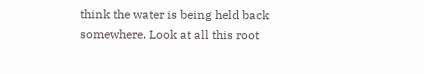think the water is being held back somewhere. Look at all this root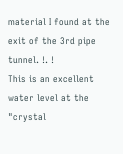material I found at the exit of the 3rd pipe tunnel. !. !
This is an excellent water level at the "crystal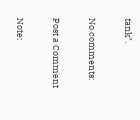tank".

No comments:

Post a Comment

Note: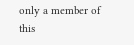only a member of this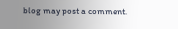blog may post a comment.